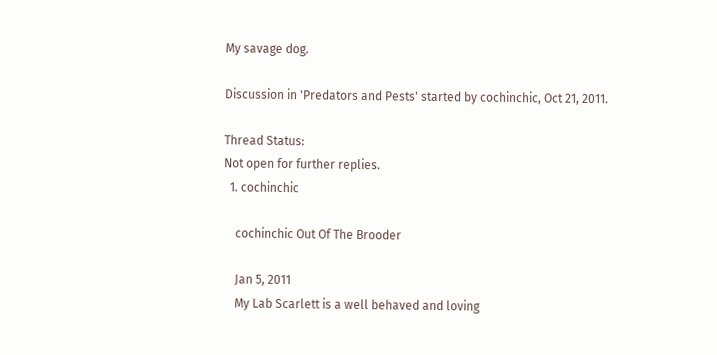My savage dog.

Discussion in 'Predators and Pests' started by cochinchic, Oct 21, 2011.

Thread Status:
Not open for further replies.
  1. cochinchic

    cochinchic Out Of The Brooder

    Jan 5, 2011
    My Lab Scarlett is a well behaved and loving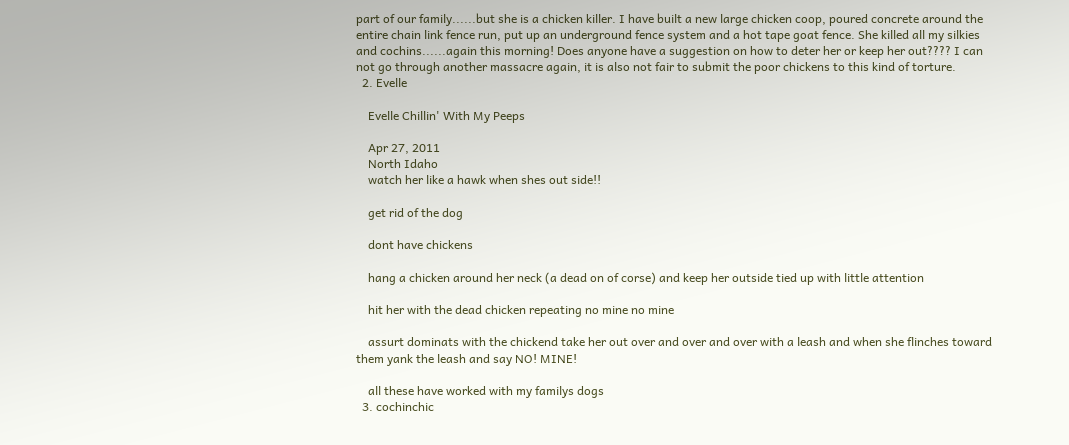part of our family......but she is a chicken killer. I have built a new large chicken coop, poured concrete around the entire chain link fence run, put up an underground fence system and a hot tape goat fence. She killed all my silkies and cochins......again this morning! Does anyone have a suggestion on how to deter her or keep her out???? I can not go through another massacre again, it is also not fair to submit the poor chickens to this kind of torture.
  2. Evelle

    Evelle Chillin' With My Peeps

    Apr 27, 2011
    North Idaho
    watch her like a hawk when shes out side!!

    get rid of the dog

    dont have chickens

    hang a chicken around her neck (a dead on of corse) and keep her outside tied up with little attention

    hit her with the dead chicken repeating no mine no mine

    assurt dominats with the chickend take her out over and over and over with a leash and when she flinches toward them yank the leash and say NO! MINE!

    all these have worked with my familys dogs
  3. cochinchic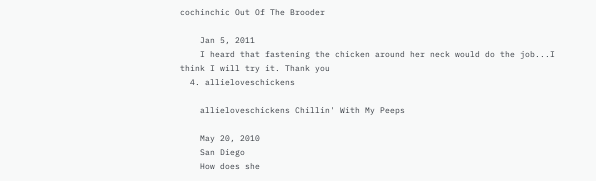cochinchic Out Of The Brooder

    Jan 5, 2011
    I heard that fastening the chicken around her neck would do the job...I think I will try it. Thank you
  4. allieloveschickens

    allieloveschickens Chillin' With My Peeps

    May 20, 2010
    San Diego
    How does she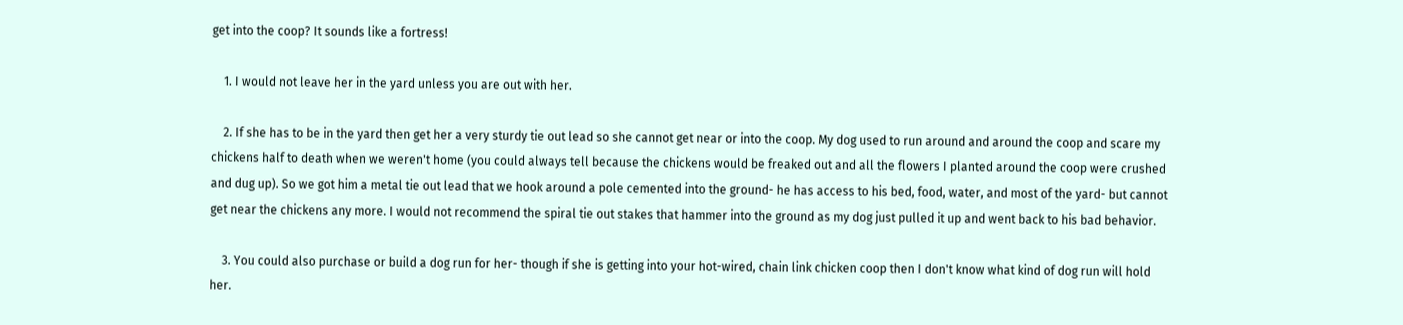get into the coop? It sounds like a fortress!

    1. I would not leave her in the yard unless you are out with her.

    2. If she has to be in the yard then get her a very sturdy tie out lead so she cannot get near or into the coop. My dog used to run around and around the coop and scare my chickens half to death when we weren't home (you could always tell because the chickens would be freaked out and all the flowers I planted around the coop were crushed and dug up). So we got him a metal tie out lead that we hook around a pole cemented into the ground- he has access to his bed, food, water, and most of the yard- but cannot get near the chickens any more. I would not recommend the spiral tie out stakes that hammer into the ground as my dog just pulled it up and went back to his bad behavior.

    3. You could also purchase or build a dog run for her- though if she is getting into your hot-wired, chain link chicken coop then I don't know what kind of dog run will hold her.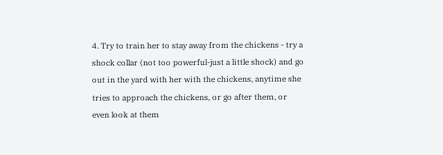4. Try to train her to stay away from the chickens - try a shock collar (not too powerful-just a little shock) and go out in the yard with her with the chickens, anytime she tries to approach the chickens, or go after them, or even look at them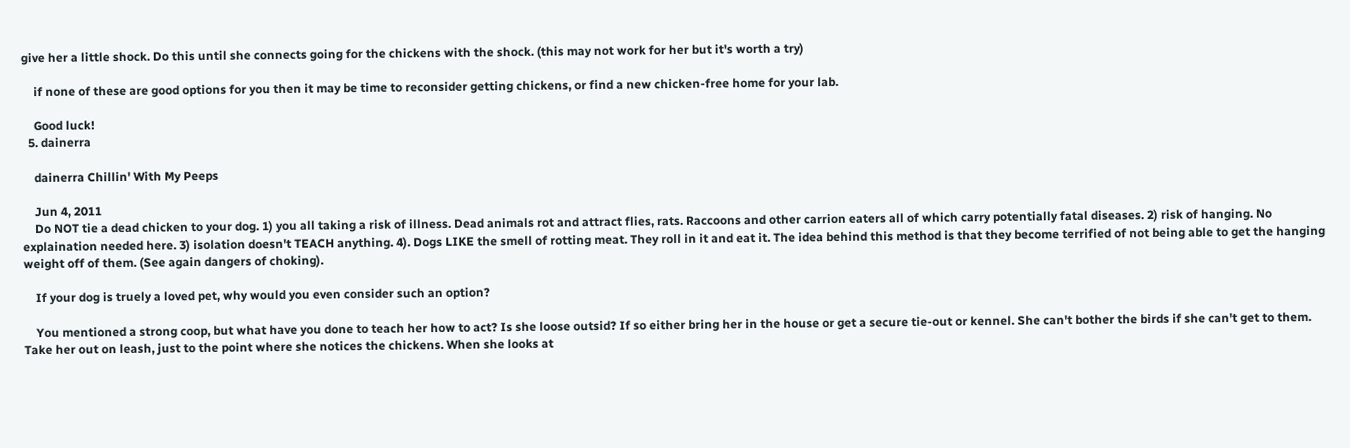give her a little shock. Do this until she connects going for the chickens with the shock. (this may not work for her but it's worth a try)

    if none of these are good options for you then it may be time to reconsider getting chickens, or find a new chicken-free home for your lab.

    Good luck!
  5. dainerra

    dainerra Chillin' With My Peeps

    Jun 4, 2011
    Do NOT tie a dead chicken to your dog. 1) you all taking a risk of illness. Dead animals rot and attract flies, rats. Raccoons and other carrion eaters all of which carry potentially fatal diseases. 2) risk of hanging. No explaination needed here. 3) isolation doesn't TEACH anything. 4). Dogs LIKE the smell of rotting meat. They roll in it and eat it. The idea behind this method is that they become terrified of not being able to get the hanging weight off of them. (See again dangers of choking).

    If your dog is truely a loved pet, why would you even consider such an option?

    You mentioned a strong coop, but what have you done to teach her how to act? Is she loose outsid? If so either bring her in the house or get a secure tie-out or kennel. She can't bother the birds if she can't get to them. Take her out on leash, just to the point where she notices the chickens. When she looks at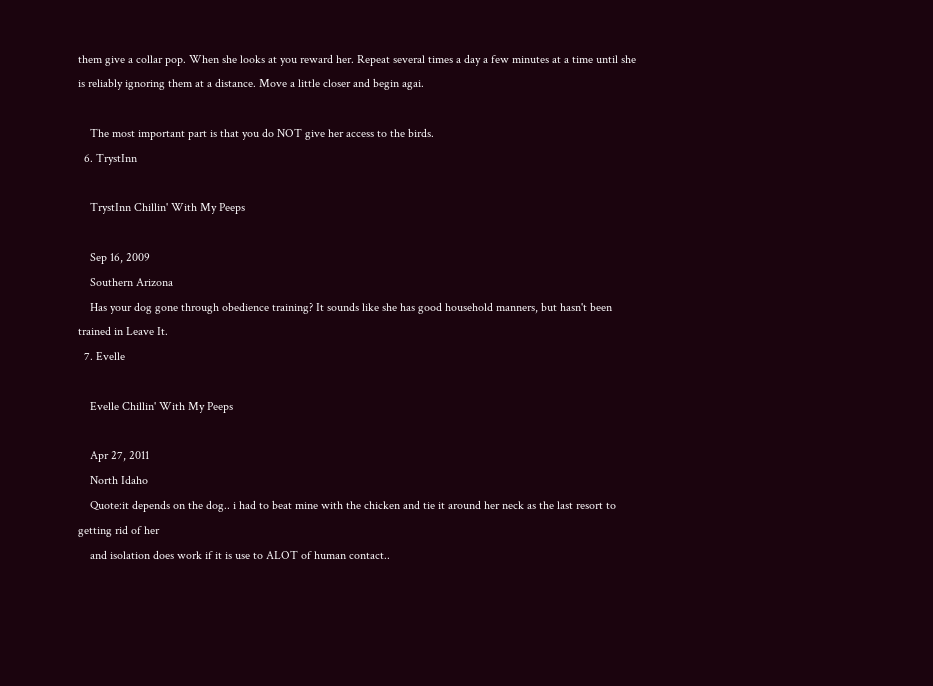them give a collar pop. When she looks at you reward her. Repeat several times a day a few minutes at a time until she is reliably ignoring them at a distance. Move a little closer and begin agai.

    The most important part is that you do NOT give her access to the birds.
  6. TrystInn

    TrystInn Chillin' With My Peeps

    Sep 16, 2009
    Southern Arizona
    Has your dog gone through obedience training? It sounds like she has good household manners, but hasn't been trained in Leave It.
  7. Evelle

    Evelle Chillin' With My Peeps

    Apr 27, 2011
    North Idaho
    Quote:it depends on the dog.. i had to beat mine with the chicken and tie it around her neck as the last resort to getting rid of her
    and isolation does work if it is use to ALOT of human contact..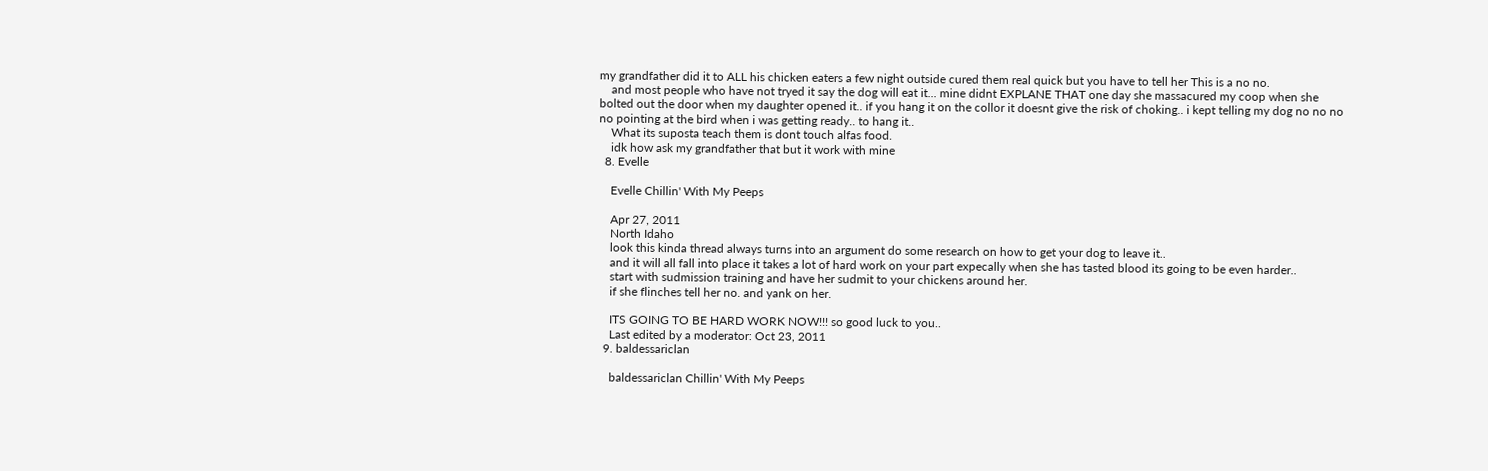my grandfather did it to ALL his chicken eaters a few night outside cured them real quick but you have to tell her This is a no no.
    and most people who have not tryed it say the dog will eat it... mine didnt EXPLANE THAT one day she massacured my coop when she bolted out the door when my daughter opened it.. if you hang it on the collor it doesnt give the risk of choking.. i kept telling my dog no no no no pointing at the bird when i was getting ready.. to hang it..
    What its suposta teach them is dont touch alfas food.
    idk how ask my grandfather that but it work with mine
  8. Evelle

    Evelle Chillin' With My Peeps

    Apr 27, 2011
    North Idaho
    look this kinda thread always turns into an argument do some research on how to get your dog to leave it..
    and it will all fall into place it takes a lot of hard work on your part expecally when she has tasted blood its going to be even harder..
    start with sudmission training and have her sudmit to your chickens around her.
    if she flinches tell her no. and yank on her.

    ITS GOING TO BE HARD WORK NOW!!! so good luck to you..
    Last edited by a moderator: Oct 23, 2011
  9. baldessariclan

    baldessariclan Chillin' With My Peeps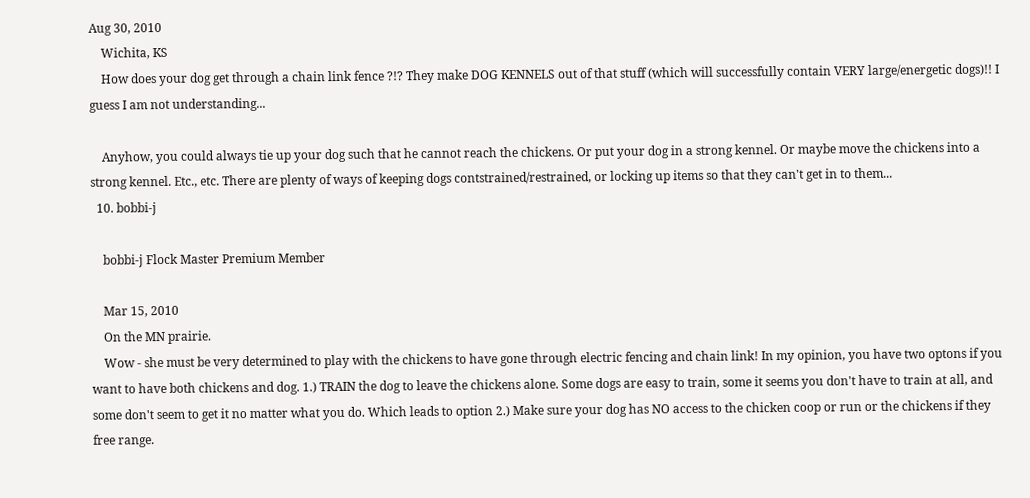Aug 30, 2010
    Wichita, KS
    How does your dog get through a chain link fence ?!? They make DOG KENNELS out of that stuff (which will successfully contain VERY large/energetic dogs)!! I guess I am not understanding...

    Anyhow, you could always tie up your dog such that he cannot reach the chickens. Or put your dog in a strong kennel. Or maybe move the chickens into a strong kennel. Etc., etc. There are plenty of ways of keeping dogs contstrained/restrained, or locking up items so that they can't get in to them...
  10. bobbi-j

    bobbi-j Flock Master Premium Member

    Mar 15, 2010
    On the MN prairie.
    Wow - she must be very determined to play with the chickens to have gone through electric fencing and chain link! In my opinion, you have two optons if you want to have both chickens and dog. 1.) TRAIN the dog to leave the chickens alone. Some dogs are easy to train, some it seems you don't have to train at all, and some don't seem to get it no matter what you do. Which leads to option 2.) Make sure your dog has NO access to the chicken coop or run or the chickens if they free range.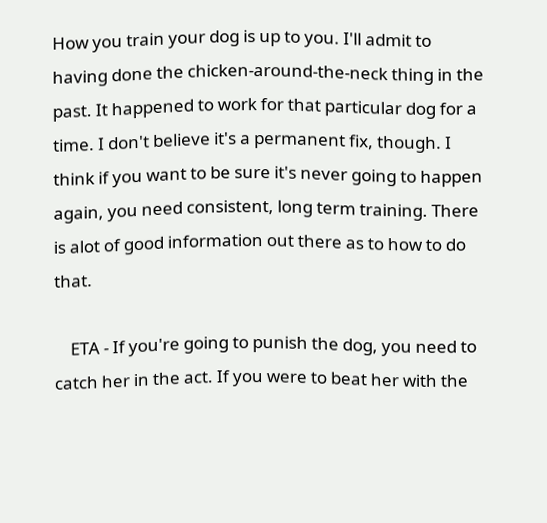How you train your dog is up to you. I'll admit to having done the chicken-around-the-neck thing in the past. It happened to work for that particular dog for a time. I don't believe it's a permanent fix, though. I think if you want to be sure it's never going to happen again, you need consistent, long term training. There is alot of good information out there as to how to do that.

    ETA - If you're going to punish the dog, you need to catch her in the act. If you were to beat her with the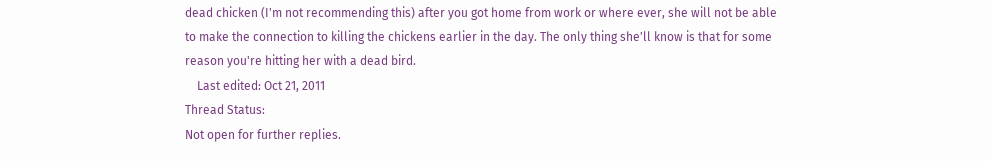dead chicken (I'm not recommending this) after you got home from work or where ever, she will not be able to make the connection to killing the chickens earlier in the day. The only thing she'll know is that for some reason you're hitting her with a dead bird.
    Last edited: Oct 21, 2011
Thread Status:
Not open for further replies.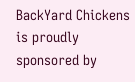BackYard Chickens is proudly sponsored by